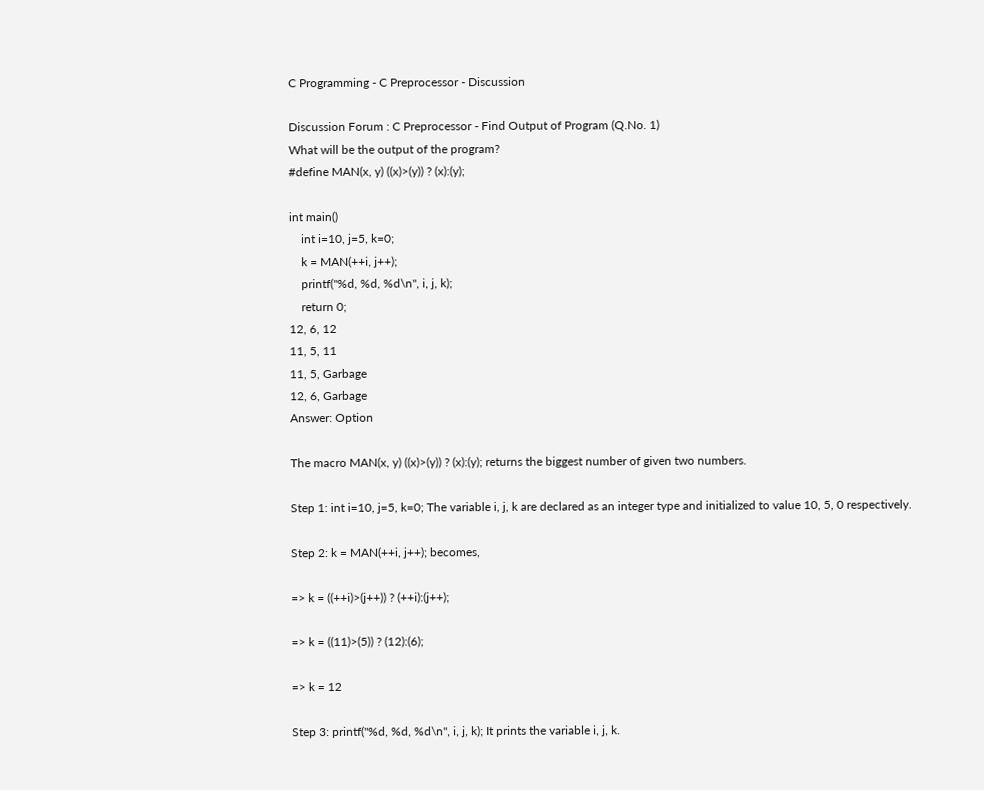C Programming - C Preprocessor - Discussion

Discussion Forum : C Preprocessor - Find Output of Program (Q.No. 1)
What will be the output of the program?
#define MAN(x, y) ((x)>(y)) ? (x):(y);

int main()
    int i=10, j=5, k=0;
    k = MAN(++i, j++);
    printf("%d, %d, %d\n", i, j, k);
    return 0;
12, 6, 12
11, 5, 11
11, 5, Garbage
12, 6, Garbage
Answer: Option

The macro MAN(x, y) ((x)>(y)) ? (x):(y); returns the biggest number of given two numbers.

Step 1: int i=10, j=5, k=0; The variable i, j, k are declared as an integer type and initialized to value 10, 5, 0 respectively.

Step 2: k = MAN(++i, j++); becomes,

=> k = ((++i)>(j++)) ? (++i):(j++);

=> k = ((11)>(5)) ? (12):(6);

=> k = 12

Step 3: printf("%d, %d, %d\n", i, j, k); It prints the variable i, j, k.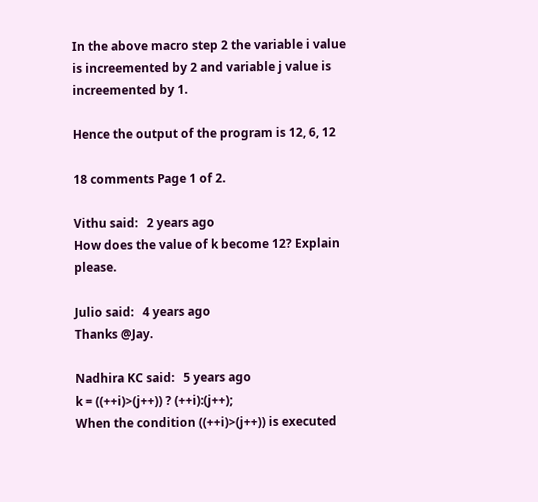In the above macro step 2 the variable i value is increemented by 2 and variable j value is increemented by 1.

Hence the output of the program is 12, 6, 12

18 comments Page 1 of 2.

Vithu said:   2 years ago
How does the value of k become 12? Explain please.

Julio said:   4 years ago
Thanks @Jay.

Nadhira KC said:   5 years ago
k = ((++i)>(j++)) ? (++i):(j++);
When the condition ((++i)>(j++)) is executed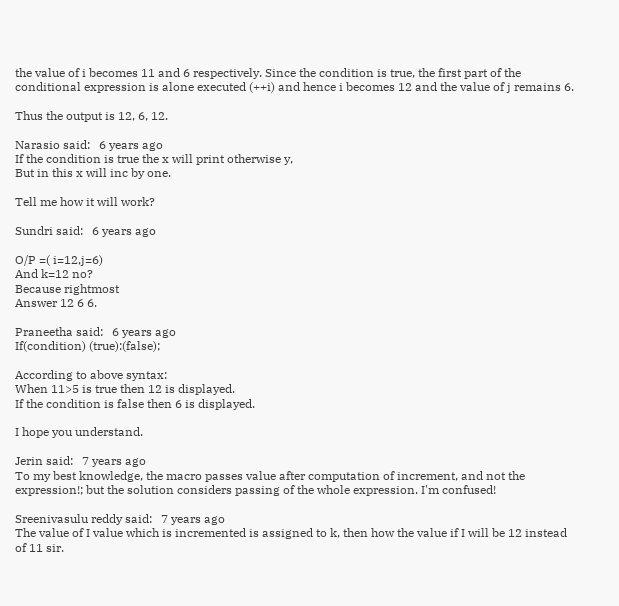the value of i becomes 11 and 6 respectively. Since the condition is true, the first part of the conditional expression is alone executed (++i) and hence i becomes 12 and the value of j remains 6.

Thus the output is 12, 6, 12.

Narasio said:   6 years ago
If the condition is true the x will print otherwise y,
But in this x will inc by one.

Tell me how it will work?

Sundri said:   6 years ago

O/P =( i=12,j=6)
And k=12 no?
Because rightmost
Answer 12 6 6.

Praneetha said:   6 years ago
If(condition) (true):(false);

According to above syntax:
When 11>5 is true then 12 is displayed.
If the condition is false then 6 is displayed.

I hope you understand.

Jerin said:   7 years ago
To my best knowledge, the macro passes value after computation of increment, and not the expression!; but the solution considers passing of the whole expression. I'm confused!

Sreenivasulu reddy said:   7 years ago
The value of I value which is incremented is assigned to k, then how the value if I will be 12 instead of 11 sir.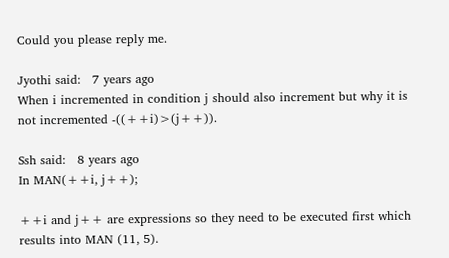Could you please reply me.

Jyothi said:   7 years ago
When i incremented in condition j should also increment but why it is not incremented -((++i)>(j++)).

Ssh said:   8 years ago
In MAN(++i, j++);

++i and j++ are expressions so they need to be executed first which results into MAN (11, 5).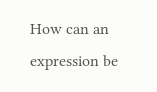How can an expression be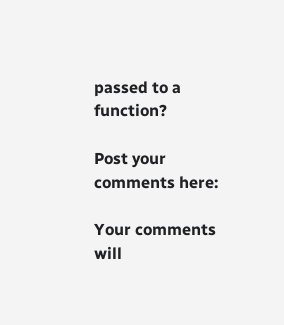passed to a function?

Post your comments here:

Your comments will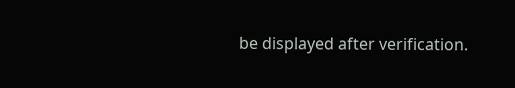be displayed after verification.